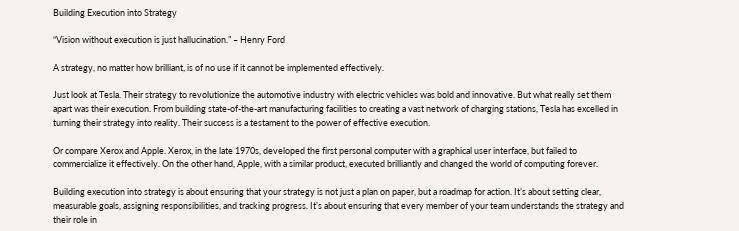Building Execution into Strategy

“Vision without execution is just hallucination.” – Henry Ford

A strategy, no matter how brilliant, is of no use if it cannot be implemented effectively.

Just look at Tesla. Their strategy to revolutionize the automotive industry with electric vehicles was bold and innovative. But what really set them apart was their execution. From building state-of-the-art manufacturing facilities to creating a vast network of charging stations, Tesla has excelled in turning their strategy into reality. Their success is a testament to the power of effective execution.

Or compare Xerox and Apple. Xerox, in the late 1970s, developed the first personal computer with a graphical user interface, but failed to commercialize it effectively. On the other hand, Apple, with a similar product, executed brilliantly and changed the world of computing forever.

Building execution into strategy is about ensuring that your strategy is not just a plan on paper, but a roadmap for action. It’s about setting clear, measurable goals, assigning responsibilities, and tracking progress. It’s about ensuring that every member of your team understands the strategy and their role in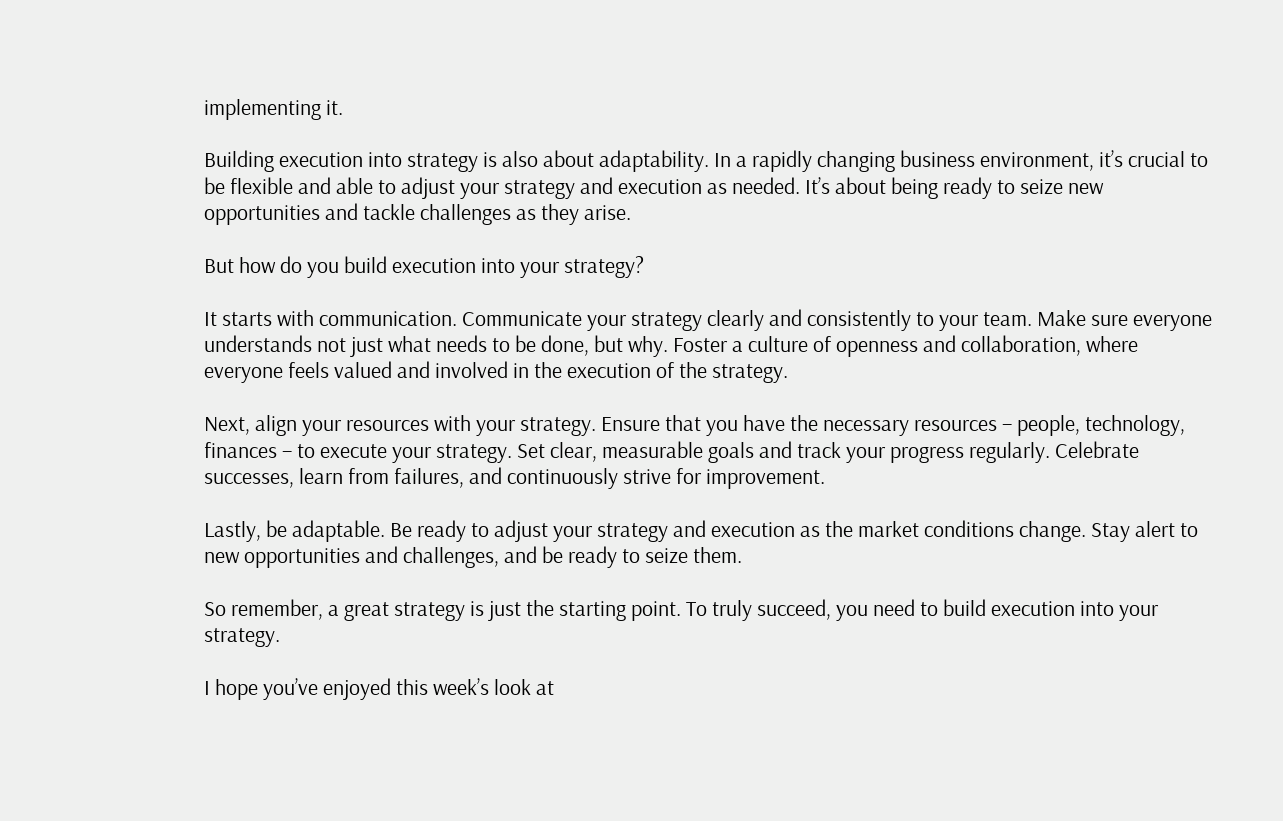implementing it.

Building execution into strategy is also about adaptability. In a rapidly changing business environment, it’s crucial to be flexible and able to adjust your strategy and execution as needed. It’s about being ready to seize new opportunities and tackle challenges as they arise.

But how do you build execution into your strategy?

It starts with communication. Communicate your strategy clearly and consistently to your team. Make sure everyone understands not just what needs to be done, but why. Foster a culture of openness and collaboration, where everyone feels valued and involved in the execution of the strategy.

Next, align your resources with your strategy. Ensure that you have the necessary resources – people, technology, finances – to execute your strategy. Set clear, measurable goals and track your progress regularly. Celebrate successes, learn from failures, and continuously strive for improvement.

Lastly, be adaptable. Be ready to adjust your strategy and execution as the market conditions change. Stay alert to new opportunities and challenges, and be ready to seize them.

So remember, a great strategy is just the starting point. To truly succeed, you need to build execution into your strategy.

I hope you’ve enjoyed this week’s look at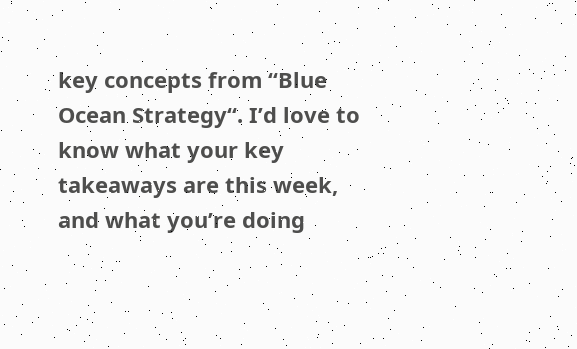key concepts from “Blue Ocean Strategy“. I’d love to know what your key takeaways are this week, and what you’re doing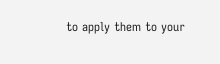to apply them to your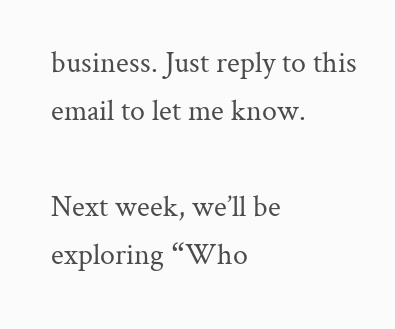business. Just reply to this email to let me know.

Next week, we’ll be exploring “Who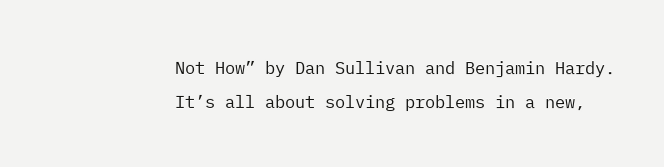Not How” by Dan Sullivan and Benjamin Hardy. It’s all about solving problems in a new,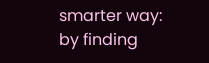smarter way: by finding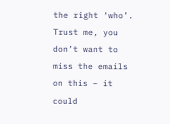the right ‘who’. Trust me, you don’t want to miss the emails on this – it could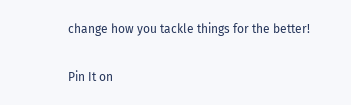change how you tackle things for the better!

Pin It on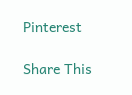Pinterest

Share This